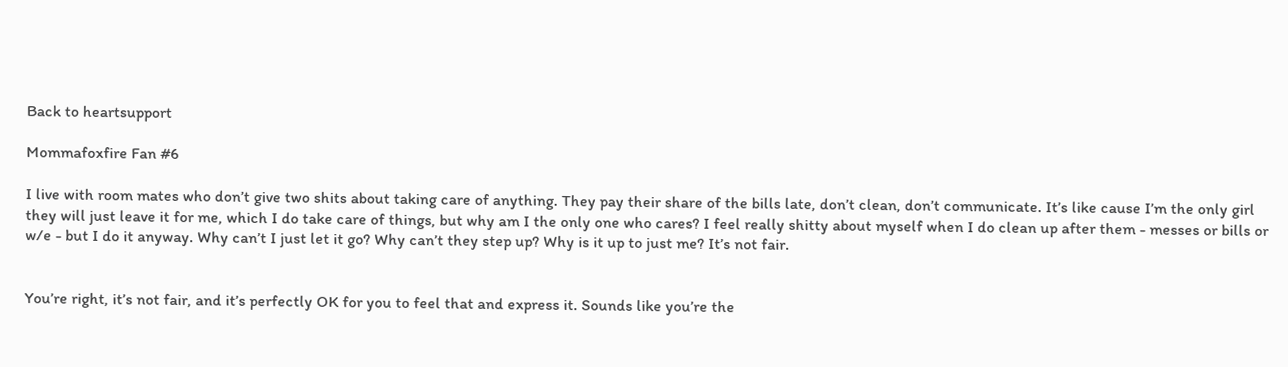Back to heartsupport

Mommafoxfire Fan #6

I live with room mates who don’t give two shits about taking care of anything. They pay their share of the bills late, don’t clean, don’t communicate. It’s like cause I’m the only girl they will just leave it for me, which I do take care of things, but why am I the only one who cares? I feel really shitty about myself when I do clean up after them - messes or bills or w/e - but I do it anyway. Why can’t I just let it go? Why can’t they step up? Why is it up to just me? It’s not fair.


You’re right, it’s not fair, and it’s perfectly OK for you to feel that and express it. Sounds like you’re the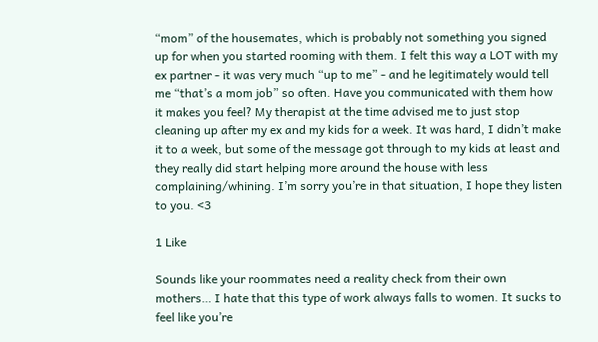“mom” of the housemates, which is probably not something you signed up for when you started rooming with them. I felt this way a LOT with my ex partner - it was very much “up to me” - and he legitimately would tell me “that’s a mom job” so often. Have you communicated with them how it makes you feel? My therapist at the time advised me to just stop cleaning up after my ex and my kids for a week. It was hard, I didn’t make it to a week, but some of the message got through to my kids at least and they really did start helping more around the house with less complaining/whining. I’m sorry you’re in that situation, I hope they listen to you. <3

1 Like

Sounds like your roommates need a reality check from their own mothers… I hate that this type of work always falls to women. It sucks to feel like you’re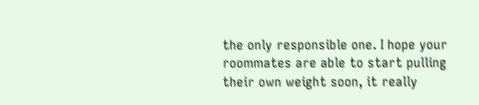the only responsible one. I hope your roommates are able to start pulling their own weight soon, it really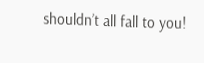shouldn’t all fall to you!